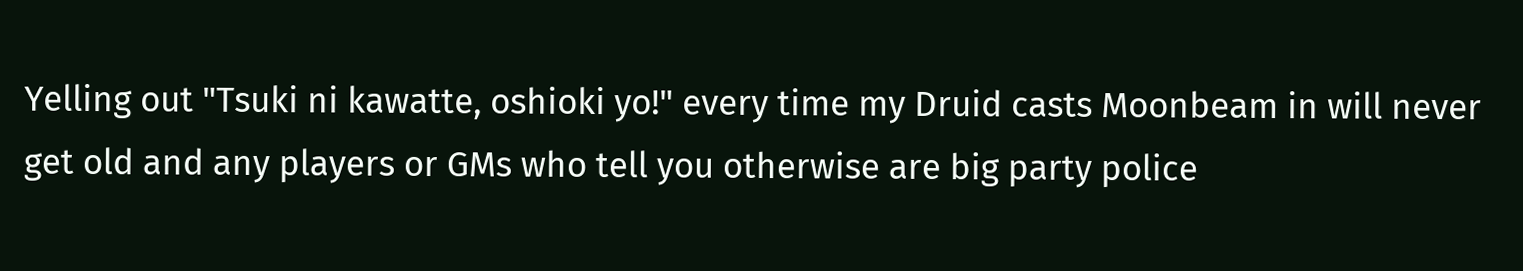Yelling out "Tsuki ni kawatte, oshioki yo!" every time my Druid casts Moonbeam in will never get old and any players or GMs who tell you otherwise are big party police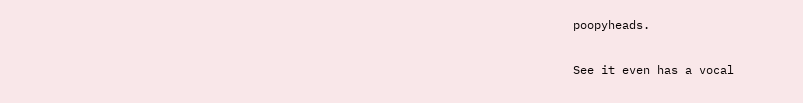poopyheads.

See it even has a vocal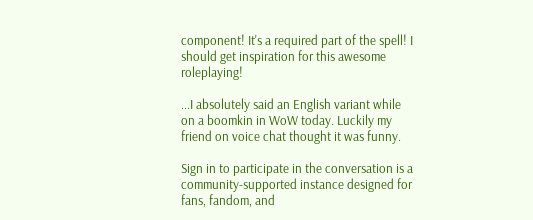component! It's a required part of the spell! I should get inspiration for this awesome roleplaying!

...I absolutely said an English variant while on a boomkin in WoW today. Luckily my friend on voice chat thought it was funny.

Sign in to participate in the conversation is a community-supported instance designed for fans, fandom, and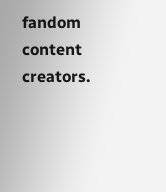fandom content creators.